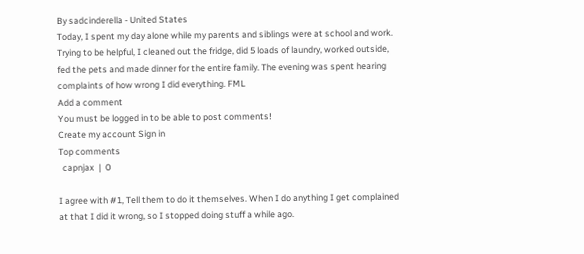By sadcinderella - United States
Today, I spent my day alone while my parents and siblings were at school and work. Trying to be helpful, I cleaned out the fridge, did 5 loads of laundry, worked outside, fed the pets and made dinner for the entire family. The evening was spent hearing complaints of how wrong I did everything. FML
Add a comment
You must be logged in to be able to post comments!
Create my account Sign in
Top comments
  capnjax  |  0

I agree with #1, Tell them to do it themselves. When I do anything I get complained at that I did it wrong, so I stopped doing stuff a while ago.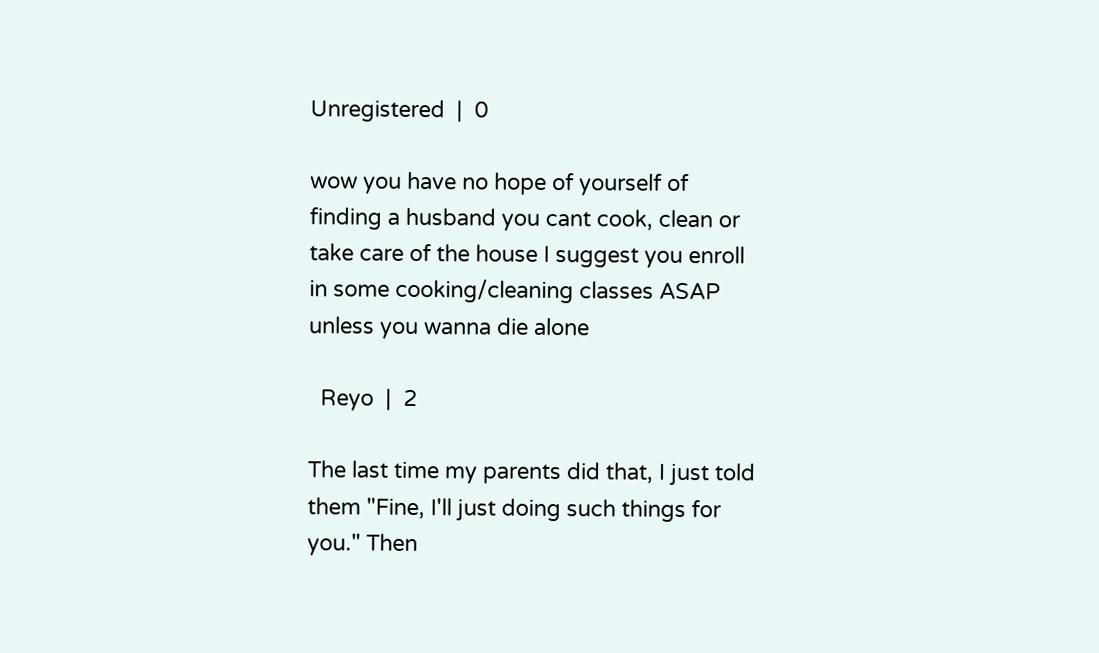Unregistered  |  0

wow you have no hope of yourself of finding a husband you cant cook, clean or take care of the house I suggest you enroll in some cooking/cleaning classes ASAP unless you wanna die alone

  Reyo  |  2

The last time my parents did that, I just told them "Fine, I'll just doing such things for you." Then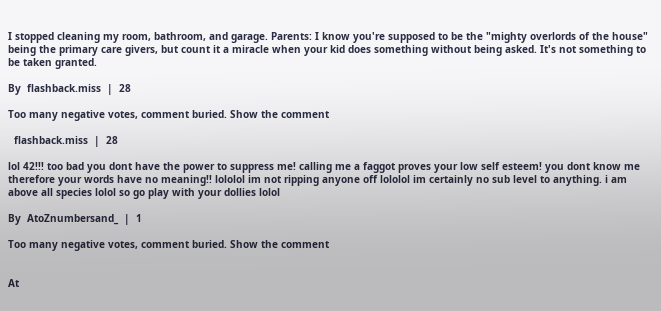I stopped cleaning my room, bathroom, and garage. Parents: I know you're supposed to be the "mighty overlords of the house" being the primary care givers, but count it a miracle when your kid does something without being asked. It's not something to be taken granted.

By  flashback.miss  |  28

Too many negative votes, comment buried. Show the comment

  flashback.miss  |  28

lol 42!!! too bad you dont have the power to suppress me! calling me a faggot proves your low self esteem! you dont know me therefore your words have no meaning!! lololol im not ripping anyone off lololol im certainly no sub level to anything. i am above all species lolol so go play with your dollies lolol

By  AtoZnumbersand_  |  1

Too many negative votes, comment buried. Show the comment


At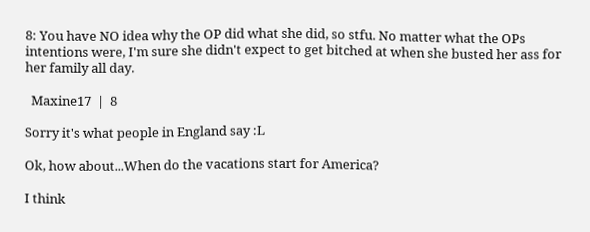8: You have NO idea why the OP did what she did, so stfu. No matter what the OPs intentions were, I'm sure she didn't expect to get bitched at when she busted her ass for her family all day.

  Maxine17  |  8

Sorry it's what people in England say :L

Ok, how about...When do the vacations start for America?

I think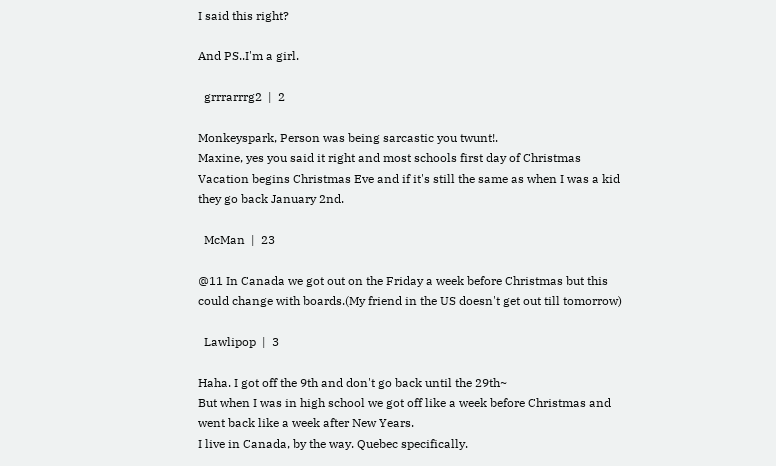I said this right?

And PS..I'm a girl.

  grrrarrrg2  |  2

Monkeyspark, Person was being sarcastic you twunt!.
Maxine, yes you said it right and most schools first day of Christmas Vacation begins Christmas Eve and if it's still the same as when I was a kid they go back January 2nd.

  McMan  |  23

@11 In Canada we got out on the Friday a week before Christmas but this could change with boards.(My friend in the US doesn't get out till tomorrow)

  Lawlipop  |  3

Haha. I got off the 9th and don't go back until the 29th~
But when I was in high school we got off like a week before Christmas and went back like a week after New Years.
I live in Canada, by the way. Quebec specifically.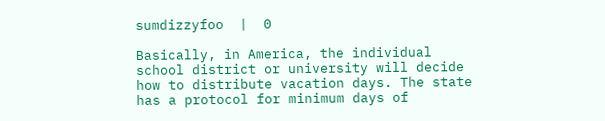sumdizzyfoo  |  0

Basically, in America, the individual school district or university will decide how to distribute vacation days. The state has a protocol for minimum days of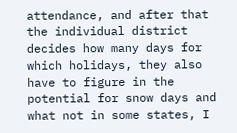attendance, and after that the individual district decides how many days for which holidays, they also have to figure in the potential for snow days and what not in some states, I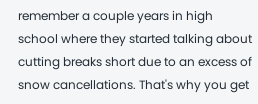remember a couple years in high school where they started talking about cutting breaks short due to an excess of snow cancellations. That's why you get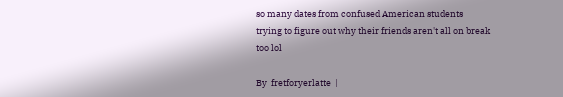so many dates from confused American students trying to figure out why their friends aren't all on break too lol

By  fretforyerlatte  |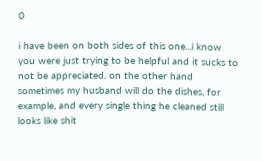0

i have been on both sides of this one...i know you were just trying to be helpful and it sucks to not be appreciated. on the other hand sometimes my husband will do the dishes, for example, and every single thing he cleaned still looks like shit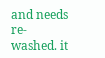and needs re-washed. it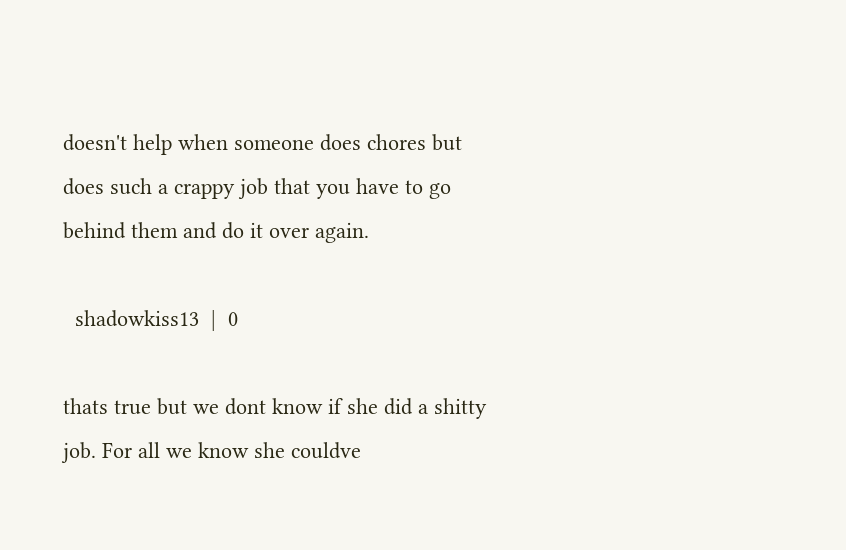doesn't help when someone does chores but does such a crappy job that you have to go behind them and do it over again.

  shadowkiss13  |  0

thats true but we dont know if she did a shitty job. For all we know she couldve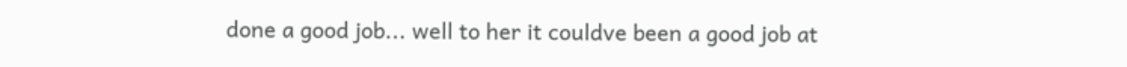done a good job... well to her it couldve been a good job at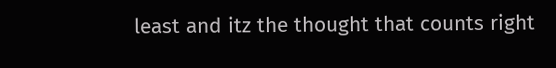least and itz the thought that counts right